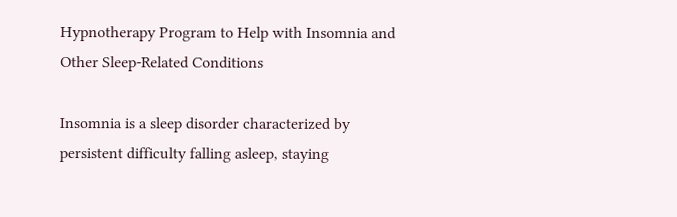Hypnotherapy Program to Help with Insomnia and Other Sleep-Related Conditions

Insomnia is a sleep disorder characterized by persistent difficulty falling asleep, staying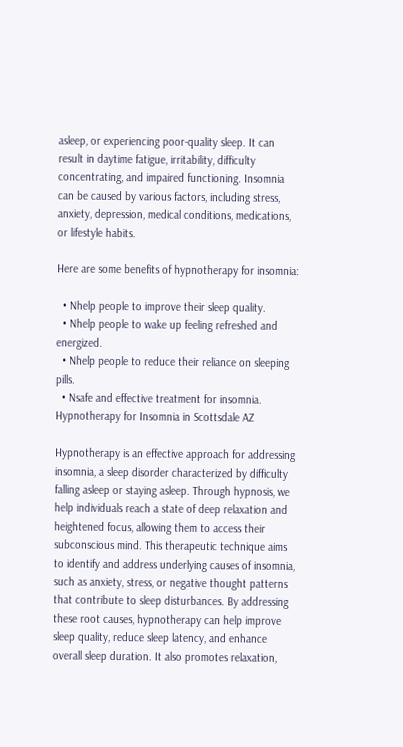asleep, or experiencing poor-quality sleep. It can result in daytime fatigue, irritability, difficulty concentrating, and impaired functioning. Insomnia can be caused by various factors, including stress, anxiety, depression, medical conditions, medications, or lifestyle habits.

Here are some benefits of hypnotherapy for insomnia:

  • Nhelp people to improve their sleep quality.
  • Nhelp people to wake up feeling refreshed and energized.
  • Nhelp people to reduce their reliance on sleeping pills.
  • Nsafe and effective treatment for insomnia.
Hypnotherapy for Insomnia in Scottsdale AZ

Hypnotherapy is an effective approach for addressing insomnia, a sleep disorder characterized by difficulty falling asleep or staying asleep. Through hypnosis, we help individuals reach a state of deep relaxation and heightened focus, allowing them to access their subconscious mind. This therapeutic technique aims to identify and address underlying causes of insomnia, such as anxiety, stress, or negative thought patterns that contribute to sleep disturbances. By addressing these root causes, hypnotherapy can help improve sleep quality, reduce sleep latency, and enhance overall sleep duration. It also promotes relaxation,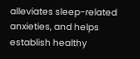alleviates sleep-related anxieties, and helps establish healthy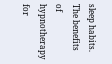sleep habits. The benefits of hypnotherapy for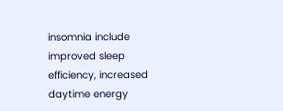insomnia include improved sleep efficiency, increased daytime energy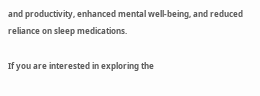and productivity, enhanced mental well-being, and reduced reliance on sleep medications.

If you are interested in exploring the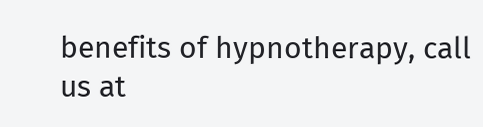benefits of hypnotherapy, call us at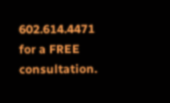602.614.4471 for a FREE consultation.